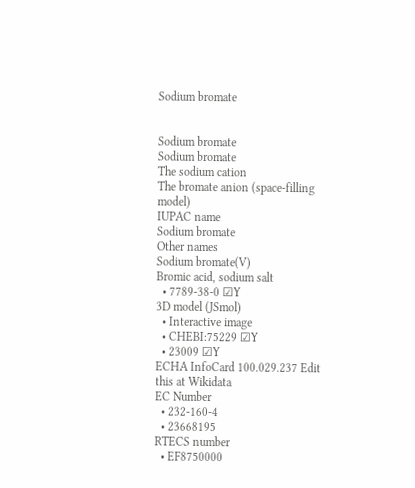Sodium bromate


Sodium bromate
Sodium bromate
The sodium cation
The bromate anion (space-filling model)
IUPAC name
Sodium bromate
Other names
Sodium bromate(V)
Bromic acid, sodium salt
  • 7789-38-0 ☑Y
3D model (JSmol)
  • Interactive image
  • CHEBI:75229 ☑Y
  • 23009 ☑Y
ECHA InfoCard 100.029.237 Edit this at Wikidata
EC Number
  • 232-160-4
  • 23668195
RTECS number
  • EF8750000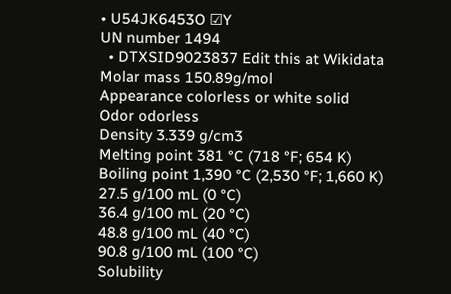• U54JK6453O ☑Y
UN number 1494
  • DTXSID9023837 Edit this at Wikidata
Molar mass 150.89g/mol
Appearance colorless or white solid
Odor odorless
Density 3.339 g/cm3
Melting point 381 °C (718 °F; 654 K)
Boiling point 1,390 °C (2,530 °F; 1,660 K)
27.5 g/100 mL (0 °C)
36.4 g/100 mL (20 °C)
48.8 g/100 mL (40 °C)
90.8 g/100 mL (100 °C)
Solubility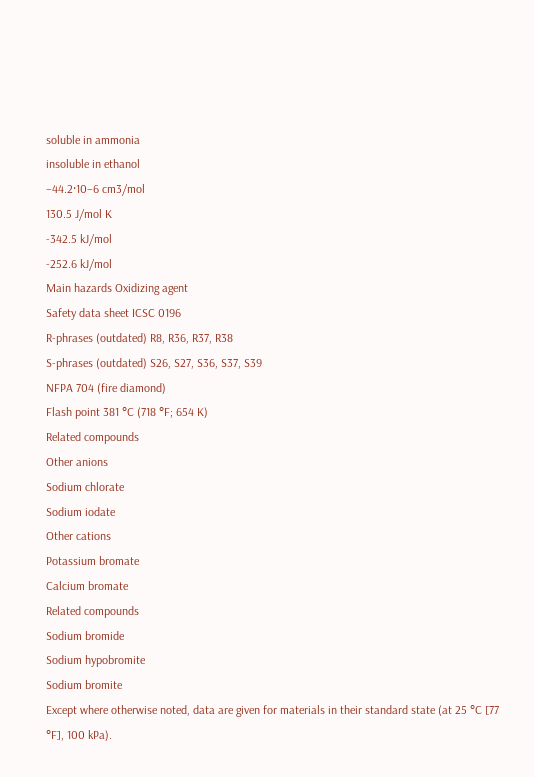soluble in ammonia
insoluble in ethanol
−44.2·10−6 cm3/mol
130.5 J/mol K
-342.5 kJ/mol
-252.6 kJ/mol
Main hazards Oxidizing agent
Safety data sheet ICSC 0196
R-phrases (outdated) R8, R36, R37, R38
S-phrases (outdated) S26, S27, S36, S37, S39
NFPA 704 (fire diamond)
Flash point 381 °C (718 °F; 654 K)
Related compounds
Other anions
Sodium chlorate
Sodium iodate
Other cations
Potassium bromate
Calcium bromate
Related compounds
Sodium bromide
Sodium hypobromite
Sodium bromite
Except where otherwise noted, data are given for materials in their standard state (at 25 °C [77 °F], 100 kPa).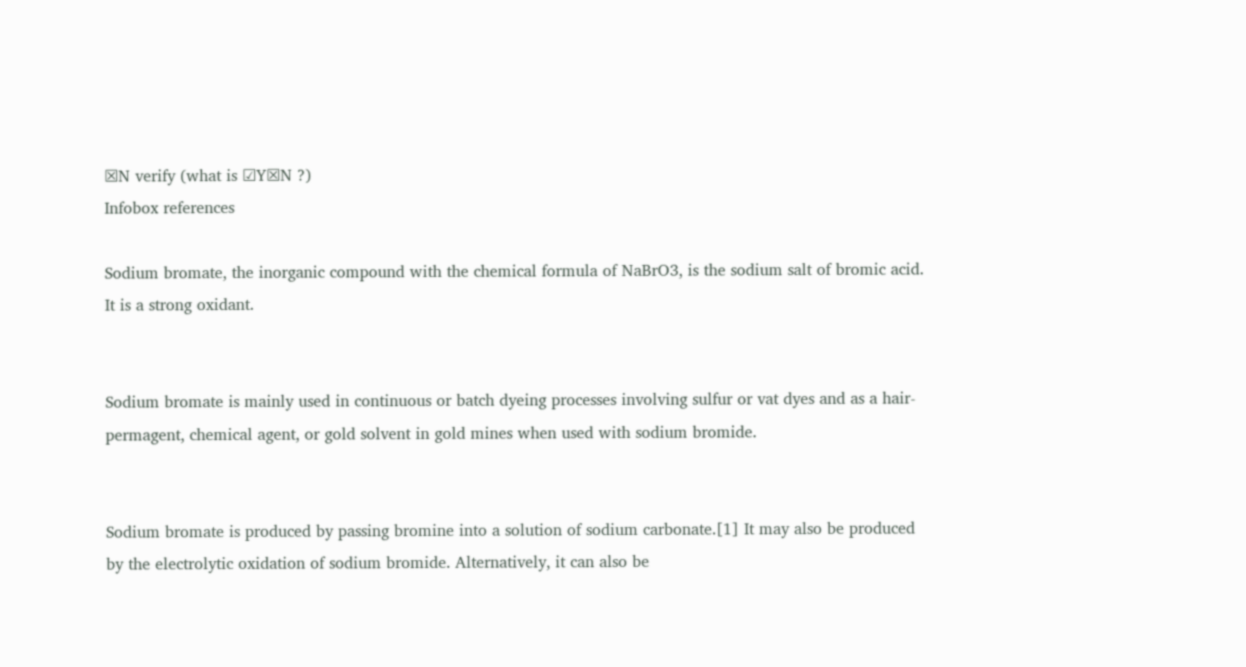☒N verify (what is ☑Y☒N ?)
Infobox references

Sodium bromate, the inorganic compound with the chemical formula of NaBrO3, is the sodium salt of bromic acid. It is a strong oxidant.


Sodium bromate is mainly used in continuous or batch dyeing processes involving sulfur or vat dyes and as a hair-permagent, chemical agent, or gold solvent in gold mines when used with sodium bromide.


Sodium bromate is produced by passing bromine into a solution of sodium carbonate.[1] It may also be produced by the electrolytic oxidation of sodium bromide. Alternatively, it can also be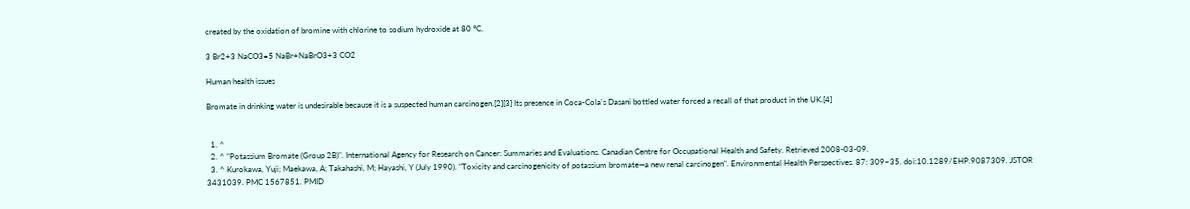created by the oxidation of bromine with chlorine to sodium hydroxide at 80 °C.

3 Br2+3 NaCO3=5 NaBr+NaBrO3+3 CO2

Human health issues

Bromate in drinking water is undesirable because it is a suspected human carcinogen.[2][3] Its presence in Coca-Cola's Dasani bottled water forced a recall of that product in the UK.[4]


  1. ^
  2. ^ "Potassium Bromate (Group 2B)". International Agency for Research on Cancer: Summaries and Evaluations. Canadian Centre for Occupational Health and Safety. Retrieved 2008-03-09.
  3. ^ Kurokawa, Yuji; Maekawa, A; Takahashi, M; Hayashi, Y (July 1990). "Toxicity and carcinogenicity of potassium bromate—a new renal carcinogen". Environmental Health Perspectives. 87: 309–35. doi:10.1289/EHP.9087309. JSTOR 3431039. PMC 1567851. PMID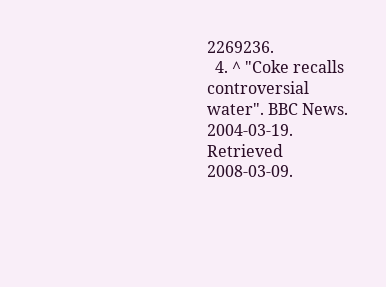2269236.
  4. ^ "Coke recalls controversial water". BBC News. 2004-03-19. Retrieved 2008-03-09.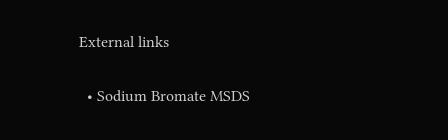External links

  • Sodium Bromate MSDS